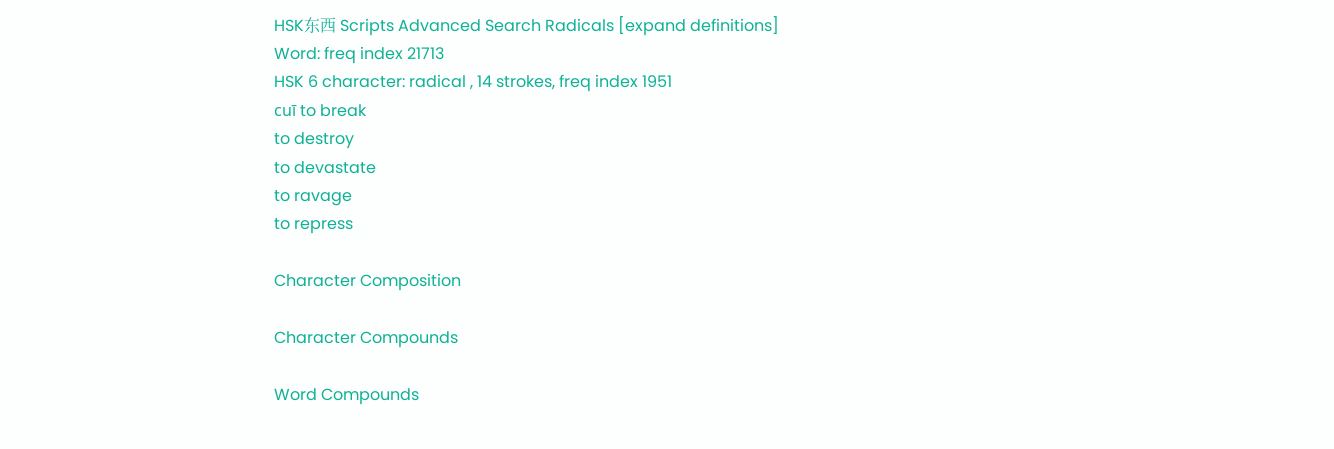HSK东西 Scripts Advanced Search Radicals [expand definitions]
Word: freq index 21713
HSK 6 character: radical , 14 strokes, freq index 1951
cuī to break
to destroy
to devastate
to ravage
to repress

Character Composition

Character Compounds

Word Compounds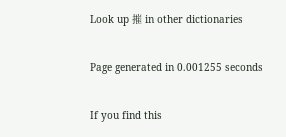Look up 摧 in other dictionaries

Page generated in 0.001255 seconds

If you find this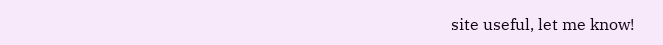site useful, let me know!